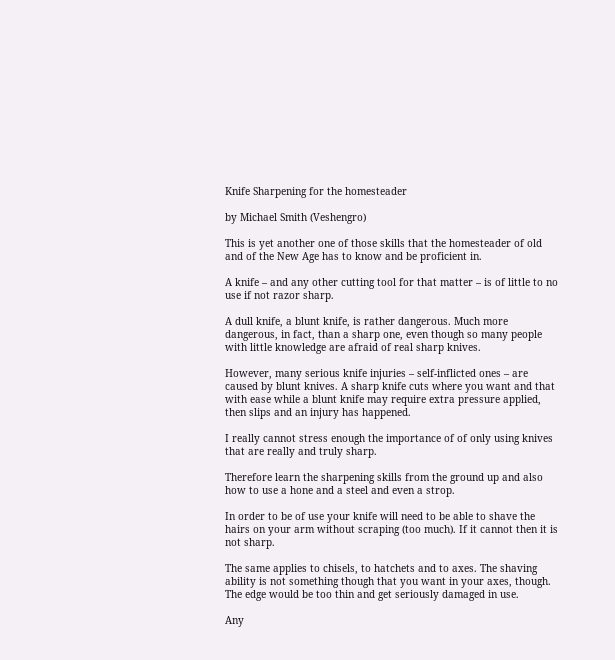Knife Sharpening for the homesteader

by Michael Smith (Veshengro)

This is yet another one of those skills that the homesteader of old and of the New Age has to know and be proficient in.

A knife – and any other cutting tool for that matter – is of little to no use if not razor sharp.

A dull knife, a blunt knife, is rather dangerous. Much more dangerous, in fact, than a sharp one, even though so many people with little knowledge are afraid of real sharp knives.

However, many serious knife injuries – self-inflicted ones – are caused by blunt knives. A sharp knife cuts where you want and that with ease while a blunt knife may require extra pressure applied, then slips and an injury has happened.

I really cannot stress enough the importance of of only using knives that are really and truly sharp.

Therefore learn the sharpening skills from the ground up and also how to use a hone and a steel and even a strop.

In order to be of use your knife will need to be able to shave the hairs on your arm without scraping (too much). If it cannot then it is not sharp.

The same applies to chisels, to hatchets and to axes. The shaving ability is not something though that you want in your axes, though. The edge would be too thin and get seriously damaged in use.

Any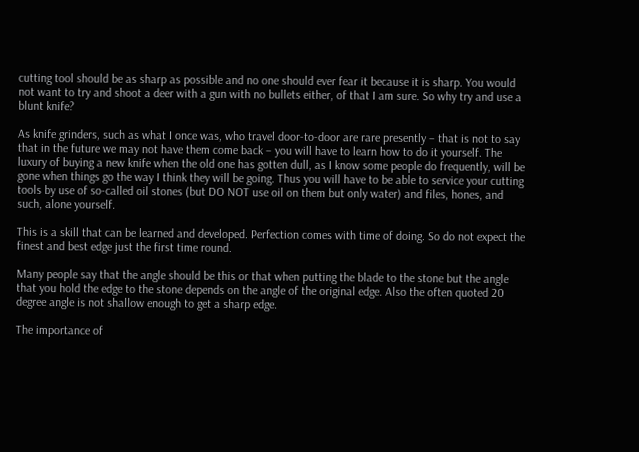cutting tool should be as sharp as possible and no one should ever fear it because it is sharp. You would not want to try and shoot a deer with a gun with no bullets either, of that I am sure. So why try and use a blunt knife?

As knife grinders, such as what I once was, who travel door-to-door are rare presently – that is not to say that in the future we may not have them come back – you will have to learn how to do it yourself. The luxury of buying a new knife when the old one has gotten dull, as I know some people do frequently, will be gone when things go the way I think they will be going. Thus you will have to be able to service your cutting tools by use of so-called oil stones (but DO NOT use oil on them but only water) and files, hones, and such, alone yourself.

This is a skill that can be learned and developed. Perfection comes with time of doing. So do not expect the finest and best edge just the first time round.

Many people say that the angle should be this or that when putting the blade to the stone but the angle that you hold the edge to the stone depends on the angle of the original edge. Also the often quoted 20 degree angle is not shallow enough to get a sharp edge.

The importance of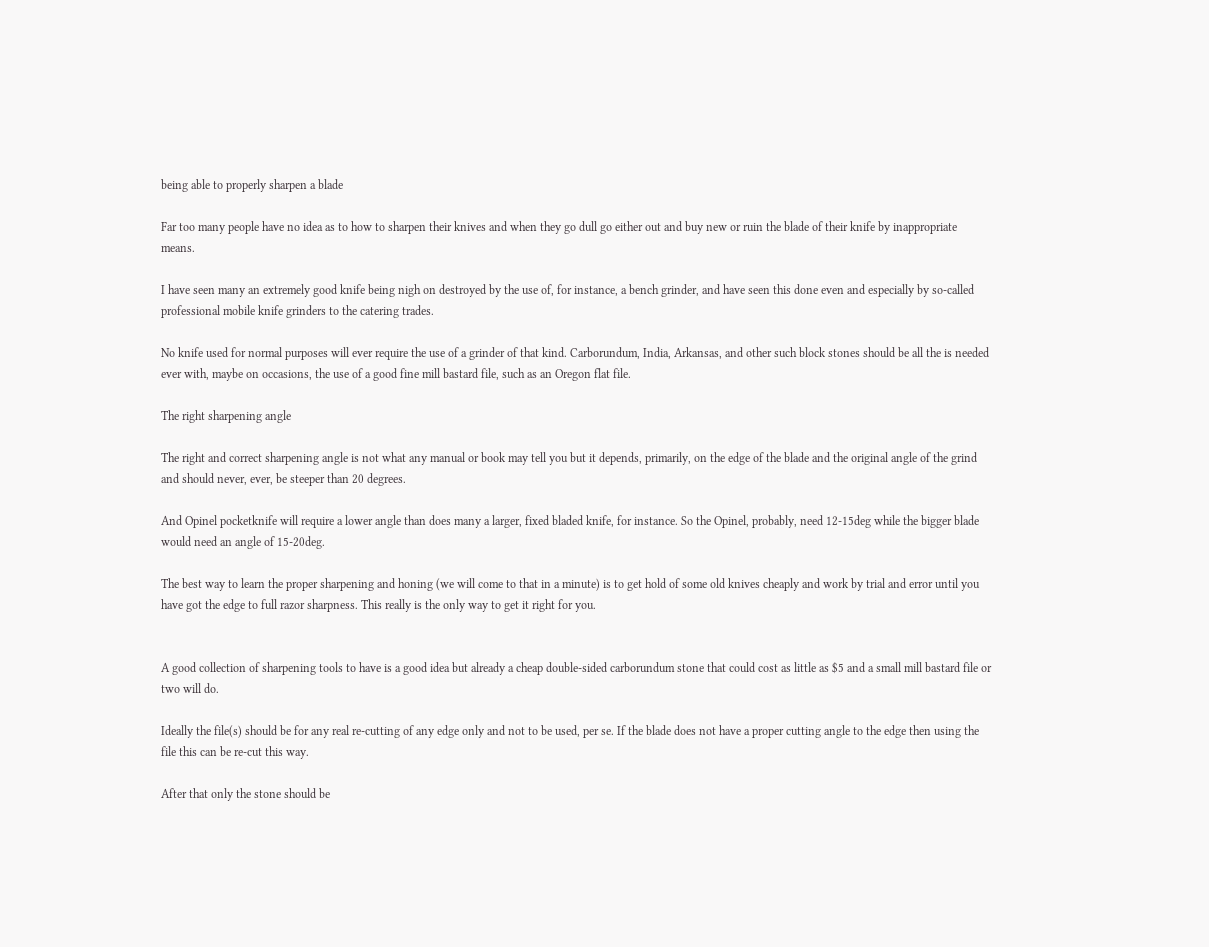being able to properly sharpen a blade

Far too many people have no idea as to how to sharpen their knives and when they go dull go either out and buy new or ruin the blade of their knife by inappropriate means.

I have seen many an extremely good knife being nigh on destroyed by the use of, for instance, a bench grinder, and have seen this done even and especially by so-called professional mobile knife grinders to the catering trades.

No knife used for normal purposes will ever require the use of a grinder of that kind. Carborundum, India, Arkansas, and other such block stones should be all the is needed ever with, maybe on occasions, the use of a good fine mill bastard file, such as an Oregon flat file.

The right sharpening angle

The right and correct sharpening angle is not what any manual or book may tell you but it depends, primarily, on the edge of the blade and the original angle of the grind and should never, ever, be steeper than 20 degrees.

And Opinel pocketknife will require a lower angle than does many a larger, fixed bladed knife, for instance. So the Opinel, probably, need 12-15deg while the bigger blade would need an angle of 15-20deg.

The best way to learn the proper sharpening and honing (we will come to that in a minute) is to get hold of some old knives cheaply and work by trial and error until you have got the edge to full razor sharpness. This really is the only way to get it right for you.


A good collection of sharpening tools to have is a good idea but already a cheap double-sided carborundum stone that could cost as little as $5 and a small mill bastard file or two will do.

Ideally the file(s) should be for any real re-cutting of any edge only and not to be used, per se. If the blade does not have a proper cutting angle to the edge then using the file this can be re-cut this way.

After that only the stone should be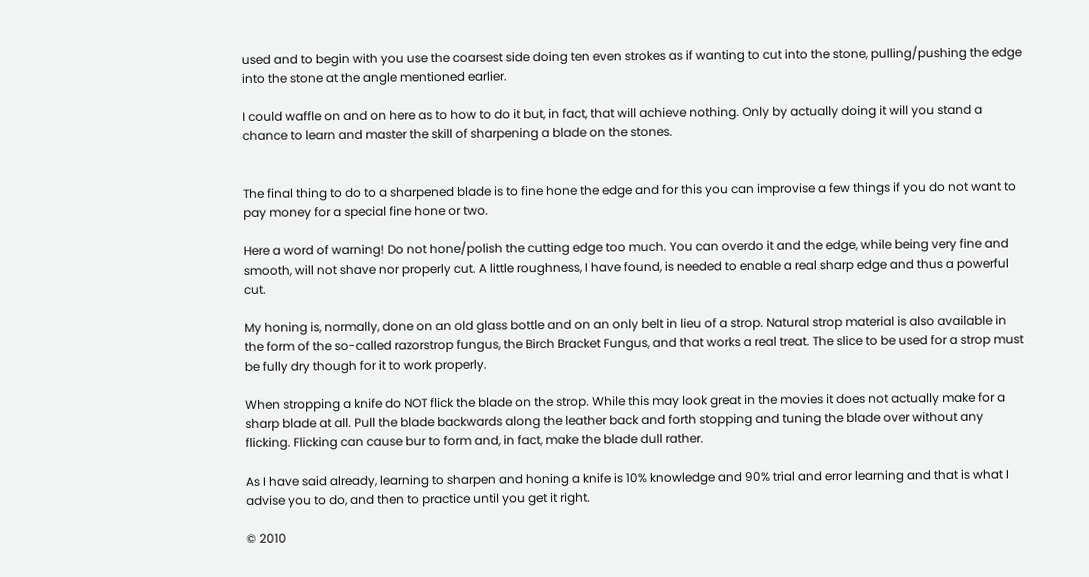used and to begin with you use the coarsest side doing ten even strokes as if wanting to cut into the stone, pulling/pushing the edge into the stone at the angle mentioned earlier.

I could waffle on and on here as to how to do it but, in fact, that will achieve nothing. Only by actually doing it will you stand a chance to learn and master the skill of sharpening a blade on the stones.


The final thing to do to a sharpened blade is to fine hone the edge and for this you can improvise a few things if you do not want to pay money for a special fine hone or two.

Here a word of warning! Do not hone/polish the cutting edge too much. You can overdo it and the edge, while being very fine and smooth, will not shave nor properly cut. A little roughness, I have found, is needed to enable a real sharp edge and thus a powerful cut.

My honing is, normally, done on an old glass bottle and on an only belt in lieu of a strop. Natural strop material is also available in the form of the so-called razorstrop fungus, the Birch Bracket Fungus, and that works a real treat. The slice to be used for a strop must be fully dry though for it to work properly.

When stropping a knife do NOT flick the blade on the strop. While this may look great in the movies it does not actually make for a sharp blade at all. Pull the blade backwards along the leather back and forth stopping and tuning the blade over without any flicking. Flicking can cause bur to form and, in fact, make the blade dull rather.

As I have said already, learning to sharpen and honing a knife is 10% knowledge and 90% trial and error learning and that is what I advise you to do, and then to practice until you get it right.

© 2010